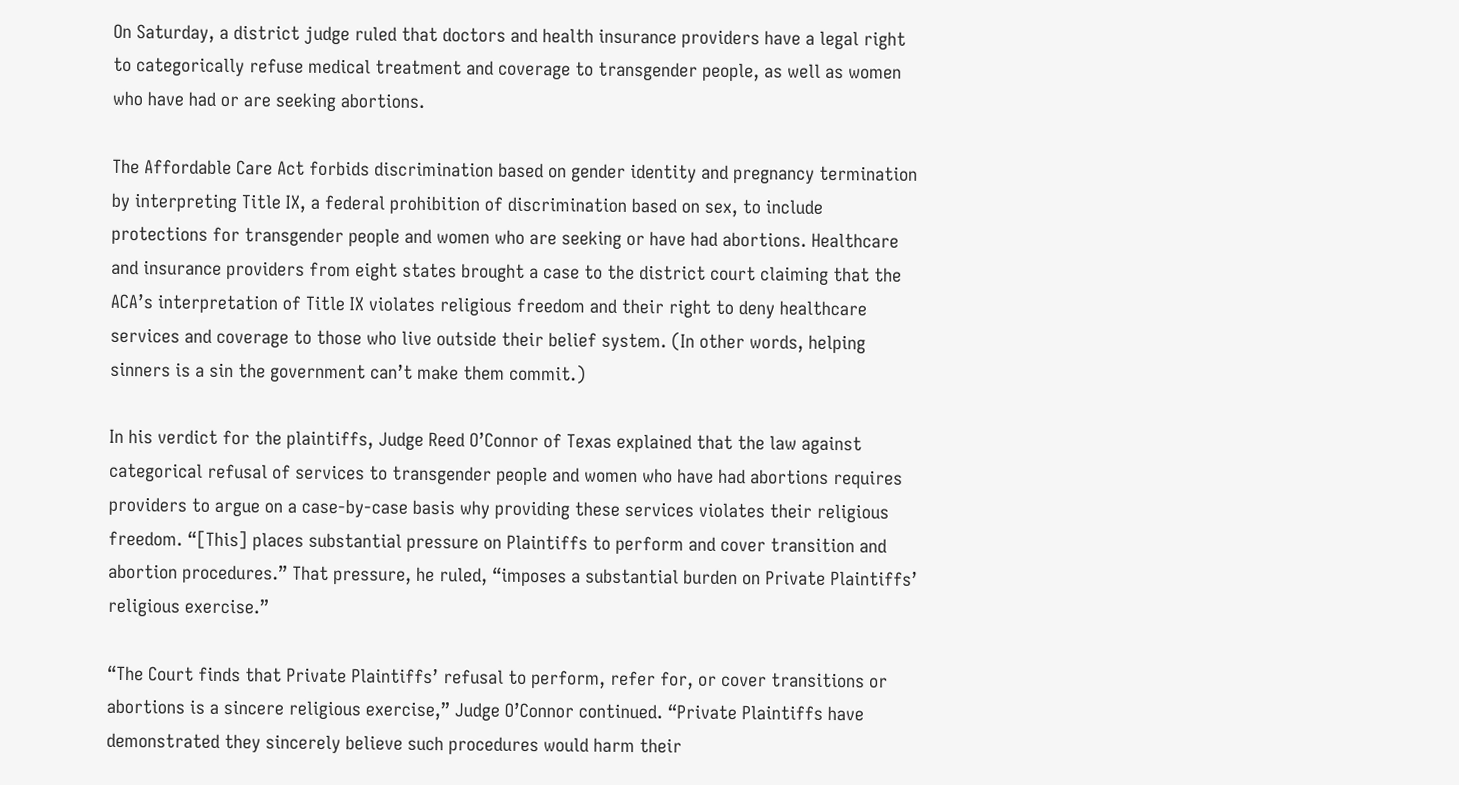On Saturday, a district judge ruled that doctors and health insurance providers have a legal right to categorically refuse medical treatment and coverage to transgender people, as well as women who have had or are seeking abortions.

The Affordable Care Act forbids discrimination based on gender identity and pregnancy termination by interpreting Title IX, a federal prohibition of discrimination based on sex, to include protections for transgender people and women who are seeking or have had abortions. Healthcare and insurance providers from eight states brought a case to the district court claiming that the ACA’s interpretation of Title IX violates religious freedom and their right to deny healthcare services and coverage to those who live outside their belief system. (In other words, helping sinners is a sin the government can’t make them commit.)

In his verdict for the plaintiffs, Judge Reed O’Connor of Texas explained that the law against categorical refusal of services to transgender people and women who have had abortions requires providers to argue on a case-by-case basis why providing these services violates their religious freedom. “[This] places substantial pressure on Plaintiffs to perform and cover transition and abortion procedures.” That pressure, he ruled, “imposes a substantial burden on Private Plaintiffs’ religious exercise.”

“The Court finds that Private Plaintiffs’ refusal to perform, refer for, or cover transitions or abortions is a sincere religious exercise,” Judge O’Connor continued. “Private Plaintiffs have demonstrated they sincerely believe such procedures would harm their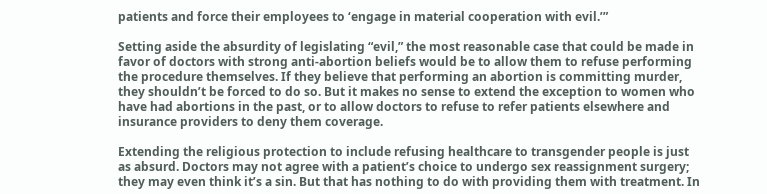patients and force their employees to ‘engage in material cooperation with evil.’”

Setting aside the absurdity of legislating “evil,” the most reasonable case that could be made in favor of doctors with strong anti-abortion beliefs would be to allow them to refuse performing the procedure themselves. If they believe that performing an abortion is committing murder, they shouldn’t be forced to do so. But it makes no sense to extend the exception to women who have had abortions in the past, or to allow doctors to refuse to refer patients elsewhere and insurance providers to deny them coverage.

Extending the religious protection to include refusing healthcare to transgender people is just as absurd. Doctors may not agree with a patient’s choice to undergo sex reassignment surgery; they may even think it’s a sin. But that has nothing to do with providing them with treatment. In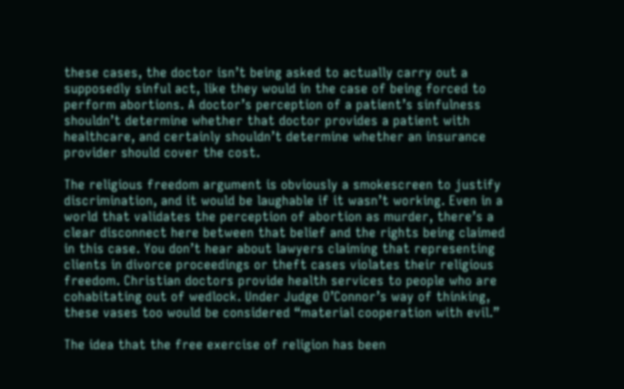these cases, the doctor isn’t being asked to actually carry out a supposedly sinful act, like they would in the case of being forced to perform abortions. A doctor’s perception of a patient’s sinfulness shouldn’t determine whether that doctor provides a patient with healthcare, and certainly shouldn’t determine whether an insurance provider should cover the cost.

The religious freedom argument is obviously a smokescreen to justify discrimination, and it would be laughable if it wasn’t working. Even in a world that validates the perception of abortion as murder, there’s a clear disconnect here between that belief and the rights being claimed in this case. You don’t hear about lawyers claiming that representing clients in divorce proceedings or theft cases violates their religious freedom. Christian doctors provide health services to people who are cohabitating out of wedlock. Under Judge O’Connor’s way of thinking, these vases too would be considered “material cooperation with evil.”

The idea that the free exercise of religion has been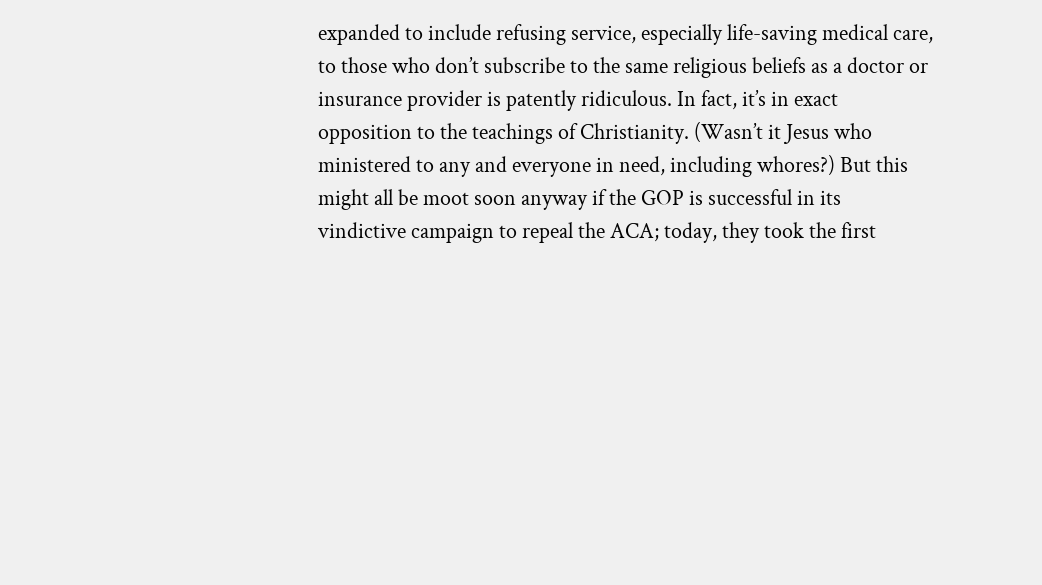expanded to include refusing service, especially life-saving medical care, to those who don’t subscribe to the same religious beliefs as a doctor or insurance provider is patently ridiculous. In fact, it’s in exact opposition to the teachings of Christianity. (Wasn’t it Jesus who ministered to any and everyone in need, including whores?) But this might all be moot soon anyway if the GOP is successful in its vindictive campaign to repeal the ACA; today, they took the first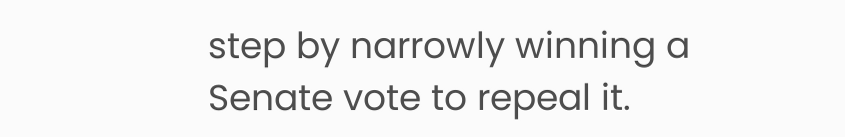step by narrowly winning a Senate vote to repeal it.